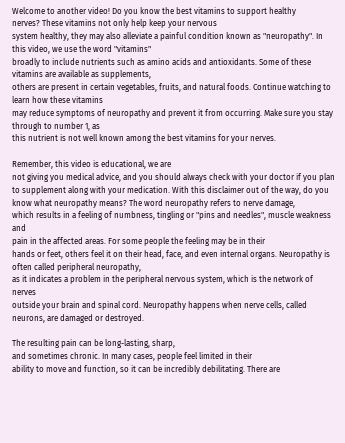Welcome to another video! Do you know the best vitamins to support healthy
nerves? These vitamins not only help keep your nervous
system healthy, they may also alleviate a painful condition known as "neuropathy". In this video, we use the word "vitamins"
broadly to include nutrients such as amino acids and antioxidants. Some of these vitamins are available as supplements,
others are present in certain vegetables, fruits, and natural foods. Continue watching to learn how these vitamins
may reduce symptoms of neuropathy and prevent it from occurring. Make sure you stay through to number 1, as
this nutrient is not well known among the best vitamins for your nerves.

Remember, this video is educational, we are
not giving you medical advice, and you should always check with your doctor if you plan
to supplement along with your medication. With this disclaimer out of the way, do you
know what neuropathy means? The word neuropathy refers to nerve damage,
which results in a feeling of numbness, tingling or "pins and needles", muscle weakness and
pain in the affected areas. For some people the feeling may be in their
hands or feet, others feel it on their head, face, and even internal organs. Neuropathy is often called peripheral neuropathy,
as it indicates a problem in the peripheral nervous system, which is the network of nerves
outside your brain and spinal cord. Neuropathy happens when nerve cells, called
neurons, are damaged or destroyed.

The resulting pain can be long-lasting, sharp,
and sometimes chronic. In many cases, people feel limited in their
ability to move and function, so it can be incredibly debilitating. There are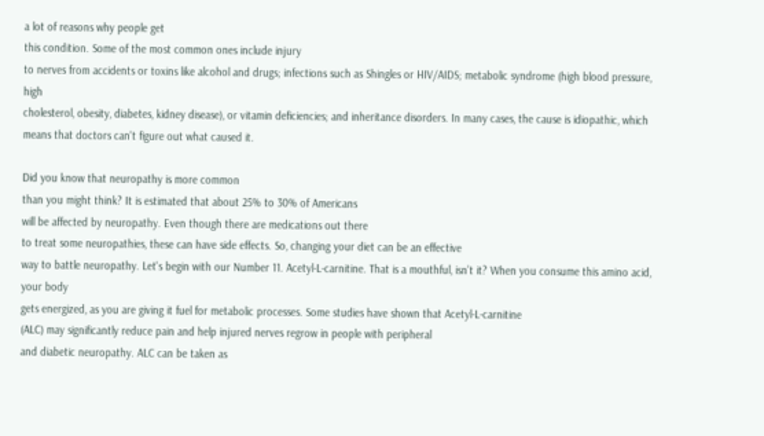a lot of reasons why people get
this condition. Some of the most common ones include injury
to nerves from accidents or toxins like alcohol and drugs; infections such as Shingles or HIV/AIDS; metabolic syndrome (high blood pressure, high
cholesterol, obesity, diabetes, kidney disease), or vitamin deficiencies; and inheritance disorders. In many cases, the cause is idiopathic, which
means that doctors can't figure out what caused it.

Did you know that neuropathy is more common
than you might think? It is estimated that about 25% to 30% of Americans
will be affected by neuropathy. Even though there are medications out there
to treat some neuropathies, these can have side effects. So, changing your diet can be an effective
way to battle neuropathy. Let's begin with our Number 11. Acetyl-L-carnitine. That is a mouthful, isn’t it? When you consume this amino acid, your body
gets energized, as you are giving it fuel for metabolic processes. Some studies have shown that Acetyl-L-carnitine
(ALC) may significantly reduce pain and help injured nerves regrow in people with peripheral
and diabetic neuropathy. ALC can be taken as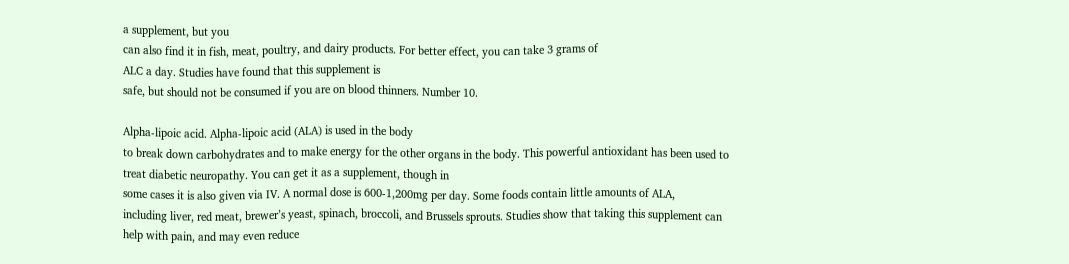a supplement, but you
can also find it in fish, meat, poultry, and dairy products. For better effect, you can take 3 grams of
ALC a day. Studies have found that this supplement is
safe, but should not be consumed if you are on blood thinners. Number 10.

Alpha-lipoic acid. Alpha-lipoic acid (ALA) is used in the body
to break down carbohydrates and to make energy for the other organs in the body. This powerful antioxidant has been used to
treat diabetic neuropathy. You can get it as a supplement, though in
some cases it is also given via IV. A normal dose is 600-1,200mg per day. Some foods contain little amounts of ALA,
including liver, red meat, brewer’s yeast, spinach, broccoli, and Brussels sprouts. Studies show that taking this supplement can
help with pain, and may even reduce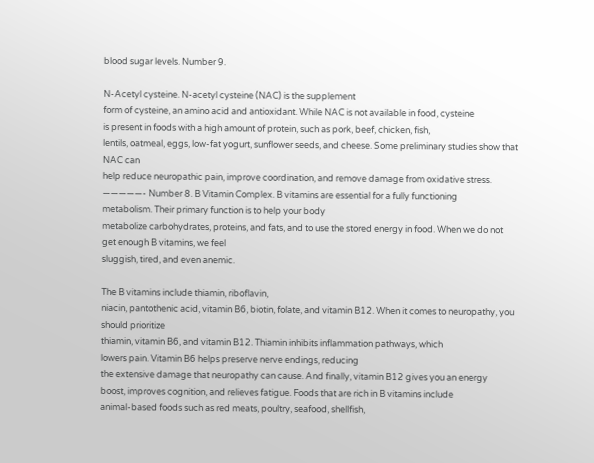blood sugar levels. Number 9.

N-Acetyl cysteine. N-acetyl cysteine (NAC) is the supplement
form of cysteine, an amino acid and antioxidant. While NAC is not available in food, cysteine
is present in foods with a high amount of protein, such as pork, beef, chicken, fish,
lentils, oatmeal, eggs, low-fat yogurt, sunflower seeds, and cheese. Some preliminary studies show that NAC can
help reduce neuropathic pain, improve coordination, and remove damage from oxidative stress. —————- Number 8. B Vitamin Complex. B vitamins are essential for a fully functioning
metabolism. Their primary function is to help your body
metabolize carbohydrates, proteins, and fats, and to use the stored energy in food. When we do not get enough B vitamins, we feel
sluggish, tired, and even anemic.

The B vitamins include thiamin, riboflavin,
niacin, pantothenic acid, vitamin B6, biotin, folate, and vitamin B12. When it comes to neuropathy, you should prioritize
thiamin, vitamin B6, and vitamin B12. Thiamin inhibits inflammation pathways, which
lowers pain. Vitamin B6 helps preserve nerve endings, reducing
the extensive damage that neuropathy can cause. And finally, vitamin B12 gives you an energy
boost, improves cognition, and relieves fatigue. Foods that are rich in B vitamins include
animal-based foods such as red meats, poultry, seafood, shellfish,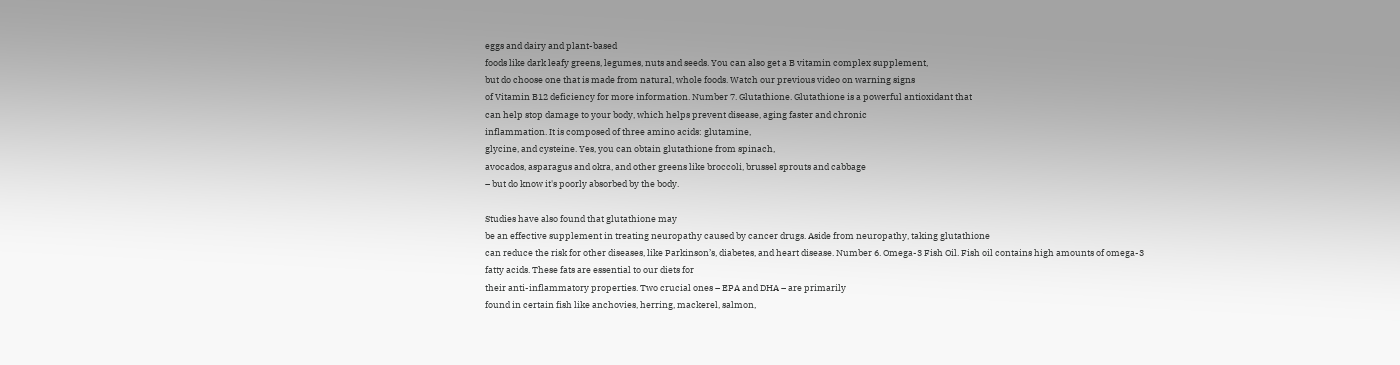eggs and dairy and plant-based
foods like dark leafy greens, legumes, nuts and seeds. You can also get a B vitamin complex supplement,
but do choose one that is made from natural, whole foods. Watch our previous video on warning signs
of Vitamin B12 deficiency for more information. Number 7. Glutathione. Glutathione is a powerful antioxidant that
can help stop damage to your body, which helps prevent disease, aging faster and chronic
inflammation. It is composed of three amino acids: glutamine,
glycine, and cysteine. Yes, you can obtain glutathione from spinach,
avocados, asparagus and okra, and other greens like broccoli, brussel sprouts and cabbage
– but do know it's poorly absorbed by the body.

Studies have also found that glutathione may
be an effective supplement in treating neuropathy caused by cancer drugs. Aside from neuropathy, taking glutathione
can reduce the risk for other diseases, like Parkinson’s, diabetes, and heart disease. Number 6. Omega-3 Fish Oil. Fish oil contains high amounts of omega-3
fatty acids. These fats are essential to our diets for
their anti-inflammatory properties. Two crucial ones – EPA and DHA – are primarily
found in certain fish like anchovies, herring, mackerel, salmon,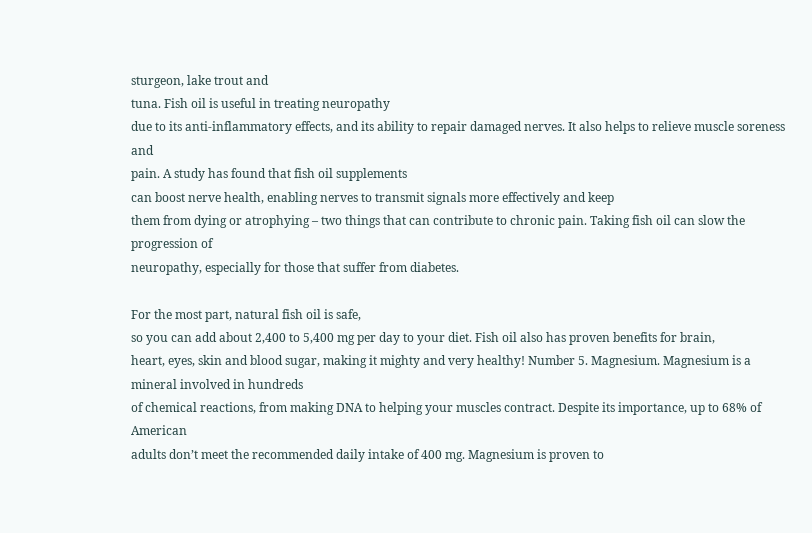sturgeon, lake trout and
tuna. Fish oil is useful in treating neuropathy
due to its anti-inflammatory effects, and its ability to repair damaged nerves. It also helps to relieve muscle soreness and
pain. A study has found that fish oil supplements
can boost nerve health, enabling nerves to transmit signals more effectively and keep
them from dying or atrophying – two things that can contribute to chronic pain. Taking fish oil can slow the progression of
neuropathy, especially for those that suffer from diabetes.

For the most part, natural fish oil is safe,
so you can add about 2,400 to 5,400 mg per day to your diet. Fish oil also has proven benefits for brain,
heart, eyes, skin and blood sugar, making it mighty and very healthy! Number 5. Magnesium. Magnesium is a mineral involved in hundreds
of chemical reactions, from making DNA to helping your muscles contract. Despite its importance, up to 68% of American
adults don’t meet the recommended daily intake of 400 mg. Magnesium is proven to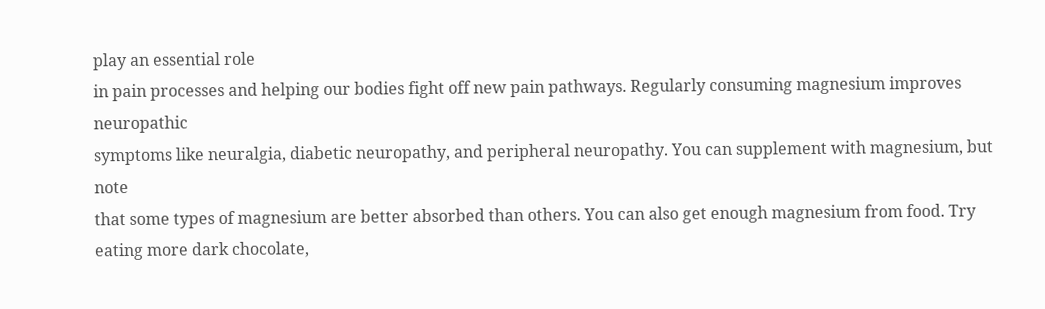play an essential role
in pain processes and helping our bodies fight off new pain pathways. Regularly consuming magnesium improves neuropathic
symptoms like neuralgia, diabetic neuropathy, and peripheral neuropathy. You can supplement with magnesium, but note
that some types of magnesium are better absorbed than others. You can also get enough magnesium from food. Try eating more dark chocolate,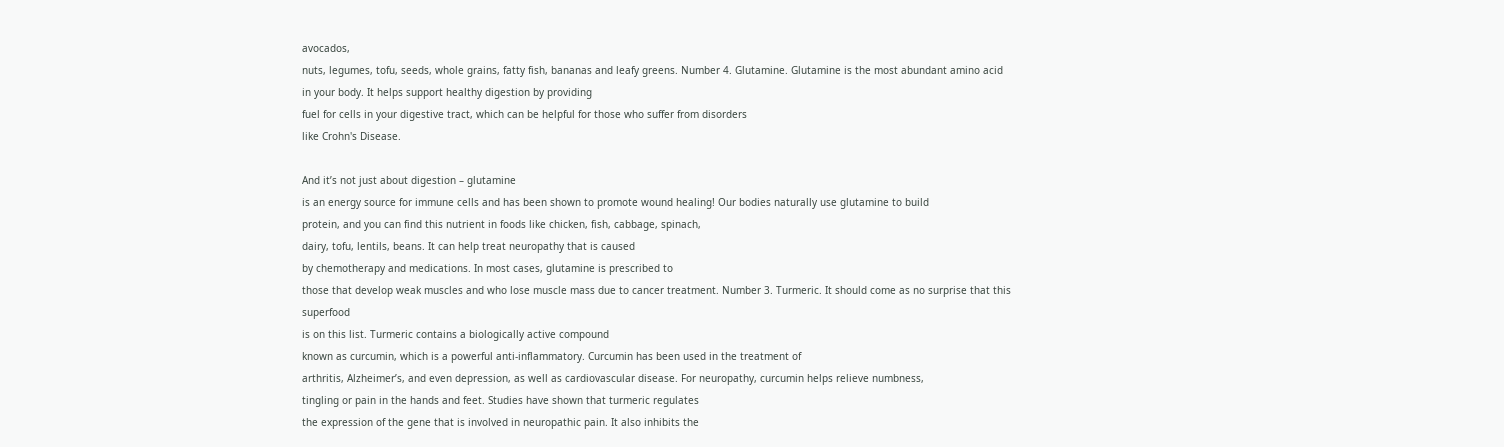avocados,
nuts, legumes, tofu, seeds, whole grains, fatty fish, bananas and leafy greens. Number 4. Glutamine. Glutamine is the most abundant amino acid
in your body. It helps support healthy digestion by providing
fuel for cells in your digestive tract, which can be helpful for those who suffer from disorders
like Crohn's Disease.

And it’s not just about digestion – glutamine
is an energy source for immune cells and has been shown to promote wound healing! Our bodies naturally use glutamine to build
protein, and you can find this nutrient in foods like chicken, fish, cabbage, spinach,
dairy, tofu, lentils, beans. It can help treat neuropathy that is caused
by chemotherapy and medications. In most cases, glutamine is prescribed to
those that develop weak muscles and who lose muscle mass due to cancer treatment. Number 3. Turmeric. It should come as no surprise that this superfood
is on this list. Turmeric contains a biologically active compound
known as curcumin, which is a powerful anti-inflammatory. Curcumin has been used in the treatment of
arthritis, Alzheimer’s, and even depression, as well as cardiovascular disease. For neuropathy, curcumin helps relieve numbness,
tingling or pain in the hands and feet. Studies have shown that turmeric regulates
the expression of the gene that is involved in neuropathic pain. It also inhibits the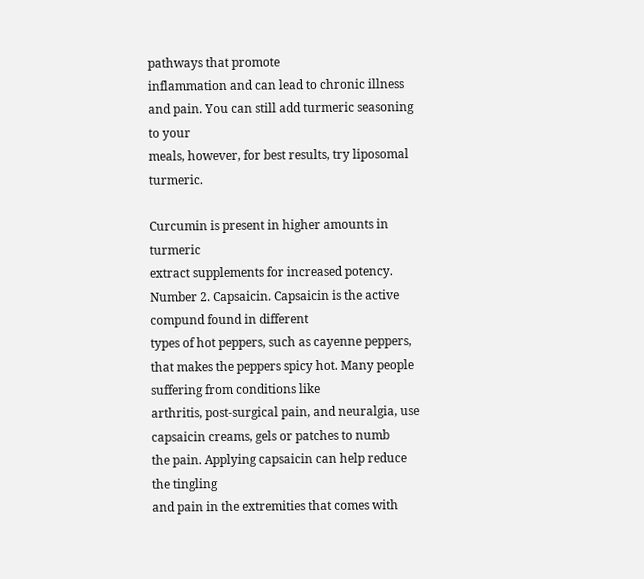pathways that promote
inflammation and can lead to chronic illness and pain. You can still add turmeric seasoning to your
meals, however, for best results, try liposomal turmeric.

Curcumin is present in higher amounts in turmeric
extract supplements for increased potency. Number 2. Capsaicin. Capsaicin is the active compund found in different
types of hot peppers, such as cayenne peppers, that makes the peppers spicy hot. Many people suffering from conditions like
arthritis, post-surgical pain, and neuralgia, use capsaicin creams, gels or patches to numb
the pain. Applying capsaicin can help reduce the tingling
and pain in the extremities that comes with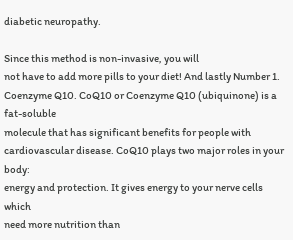diabetic neuropathy.

Since this method is non-invasive, you will
not have to add more pills to your diet! And lastly Number 1. Coenzyme Q10. CoQ10 or Coenzyme Q10 (ubiquinone) is a fat-soluble
molecule that has significant benefits for people with cardiovascular disease. CoQ10 plays two major roles in your body:
energy and protection. It gives energy to your nerve cells which
need more nutrition than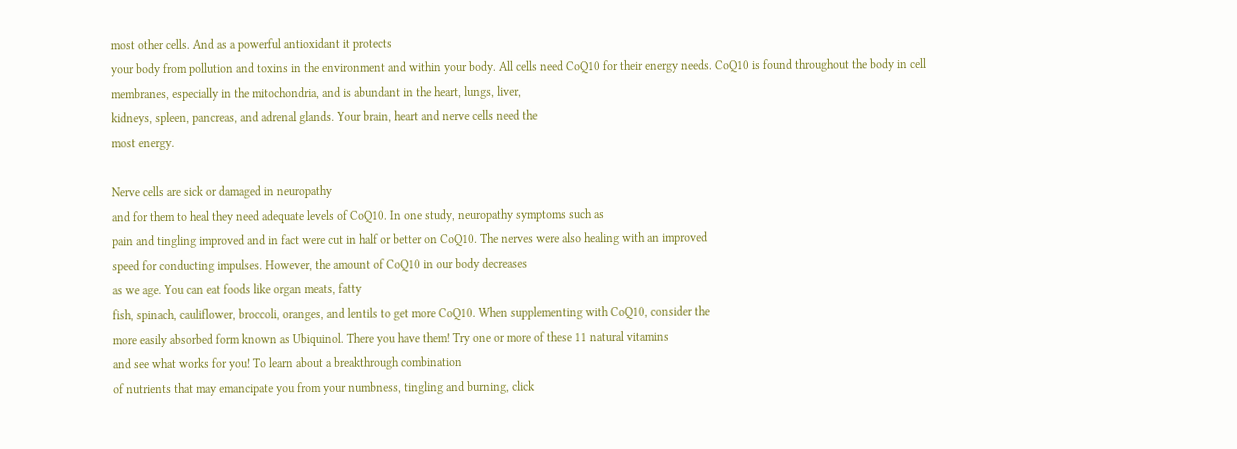most other cells. And as a powerful antioxidant it protects
your body from pollution and toxins in the environment and within your body. All cells need CoQ10 for their energy needs. CoQ10 is found throughout the body in cell
membranes, especially in the mitochondria, and is abundant in the heart, lungs, liver,
kidneys, spleen, pancreas, and adrenal glands. Your brain, heart and nerve cells need the
most energy.

Nerve cells are sick or damaged in neuropathy
and for them to heal they need adequate levels of CoQ10. In one study, neuropathy symptoms such as
pain and tingling improved and in fact were cut in half or better on CoQ10. The nerves were also healing with an improved
speed for conducting impulses. However, the amount of CoQ10 in our body decreases
as we age. You can eat foods like organ meats, fatty
fish, spinach, cauliflower, broccoli, oranges, and lentils to get more CoQ10. When supplementing with CoQ10, consider the
more easily absorbed form known as Ubiquinol. There you have them! Try one or more of these 11 natural vitamins
and see what works for you! To learn about a breakthrough combination
of nutrients that may emancipate you from your numbness, tingling and burning, click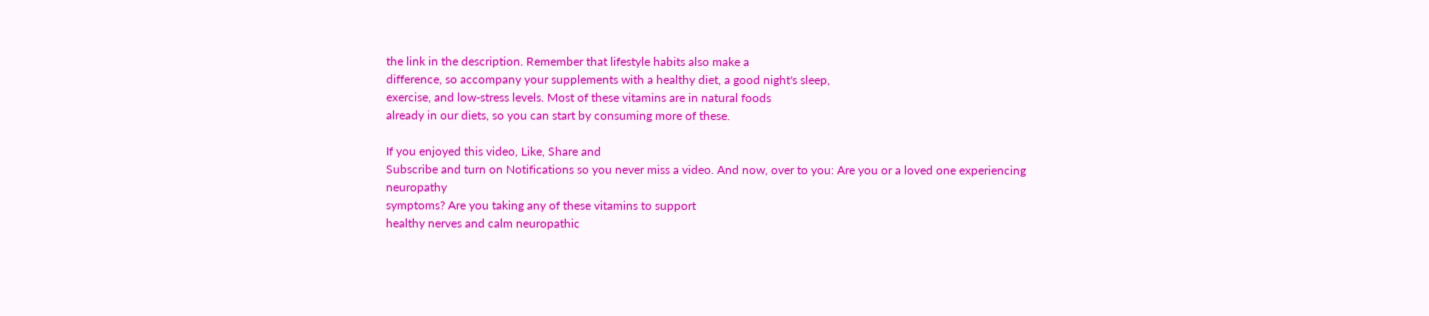the link in the description. Remember that lifestyle habits also make a
difference, so accompany your supplements with a healthy diet, a good night's sleep,
exercise, and low-stress levels. Most of these vitamins are in natural foods
already in our diets, so you can start by consuming more of these.

If you enjoyed this video, Like, Share and
Subscribe and turn on Notifications so you never miss a video. And now, over to you: Are you or a loved one experiencing neuropathy
symptoms? Are you taking any of these vitamins to support
healthy nerves and calm neuropathic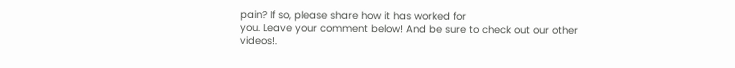pain? If so, please share how it has worked for
you. Leave your comment below! And be sure to check out our other videos!.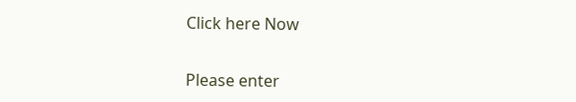Click here Now


Please enter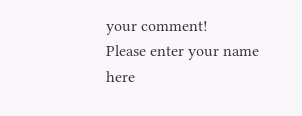your comment!
Please enter your name here